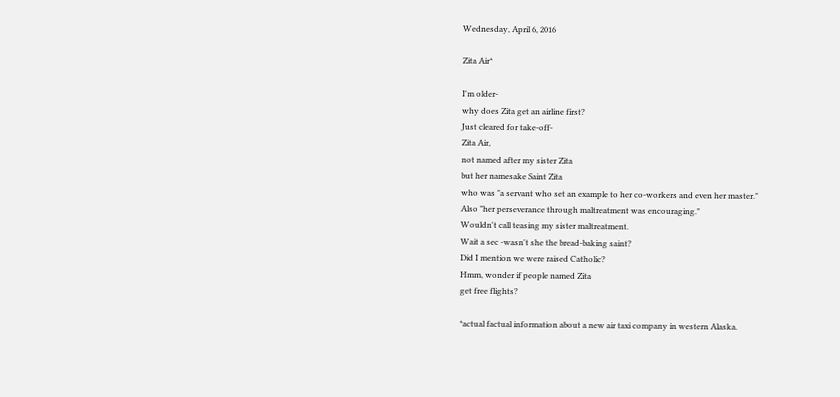Wednesday, April 6, 2016

Zita Air*

I'm older-
why does Zita get an airline first?
Just cleared for take-off-
Zita Air,
not named after my sister Zita
but her namesake Saint Zita
who was "a servant who set an example to her co-workers and even her master."
Also "her perseverance through maltreatment was encouraging."
Wouldn't call teasing my sister maltreatment.
Wait a sec -wasn't she the bread-baking saint?
Did I mention we were raised Catholic?
Hmm, wonder if people named Zita
get free flights?

*actual factual information about a new air taxi company in western Alaska.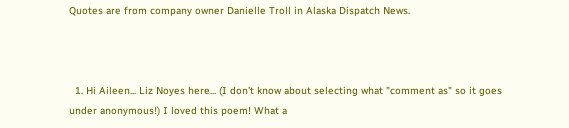Quotes are from company owner Danielle Troll in Alaska Dispatch News.



  1. Hi Aileen... Liz Noyes here... (I don't know about selecting what "comment as" so it goes under anonymous!) I loved this poem! What a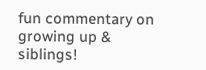fun commentary on growing up & siblings!